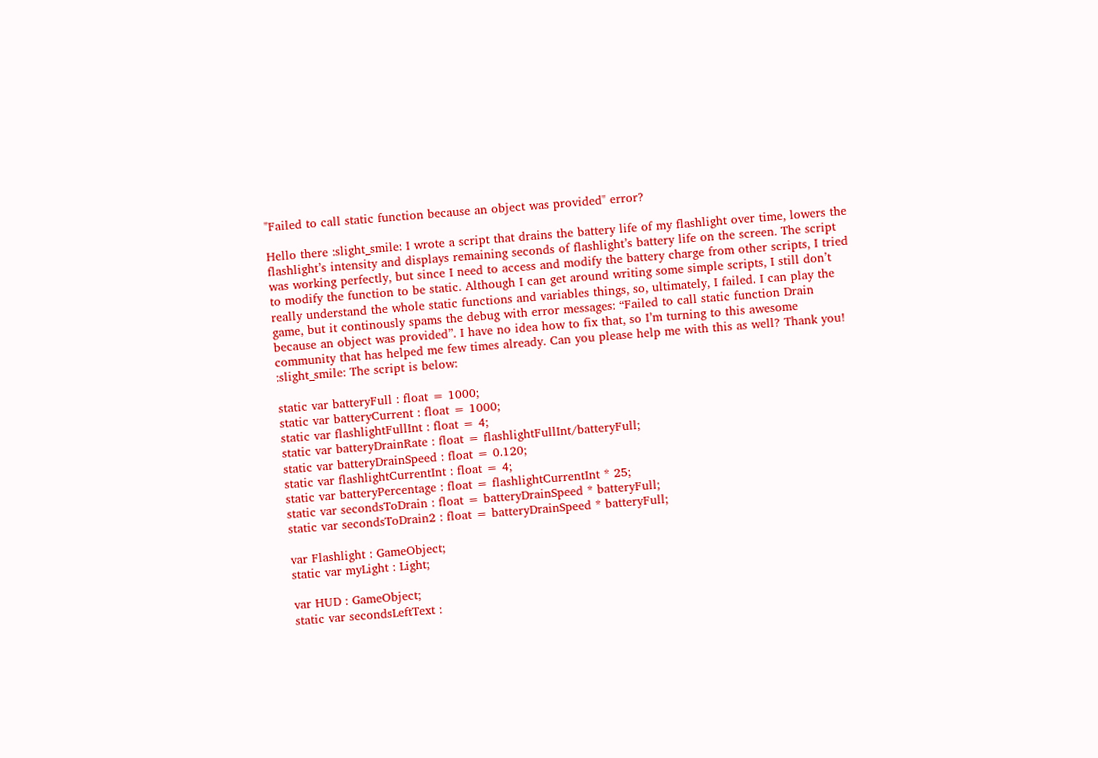"Failed to call static function because an object was provided" error?

Hello there :slight_smile: I wrote a script that drains the battery life of my flashlight over time, lowers the flashlight’s intensity and displays remaining seconds of flashlight’s battery life on the screen. The script was working perfectly, but since I need to access and modify the battery charge from other scripts, I tried to modify the function to be static. Although I can get around writing some simple scripts, I still don’t really understand the whole static functions and variables things, so, ultimately, I failed. I can play the game, but it continously spams the debug with error messages: “Failed to call static function Drain because an object was provided”. I have no idea how to fix that, so I’m turning to this awesome community that has helped me few times already. Can you please help me with this as well? Thank you! :slight_smile: The script is below:

static var batteryFull : float = 1000;
static var batteryCurrent : float = 1000;
static var flashlightFullInt : float = 4;
static var batteryDrainRate : float = flashlightFullInt/batteryFull;
static var batteryDrainSpeed : float = 0.120;
static var flashlightCurrentInt : float = 4;
static var batteryPercentage : float = flashlightCurrentInt * 25;
static var secondsToDrain : float = batteryDrainSpeed * batteryFull;
static var secondsToDrain2 : float = batteryDrainSpeed * batteryFull;

var Flashlight : GameObject;
static var myLight : Light;

var HUD : GameObject;
static var secondsLeftText :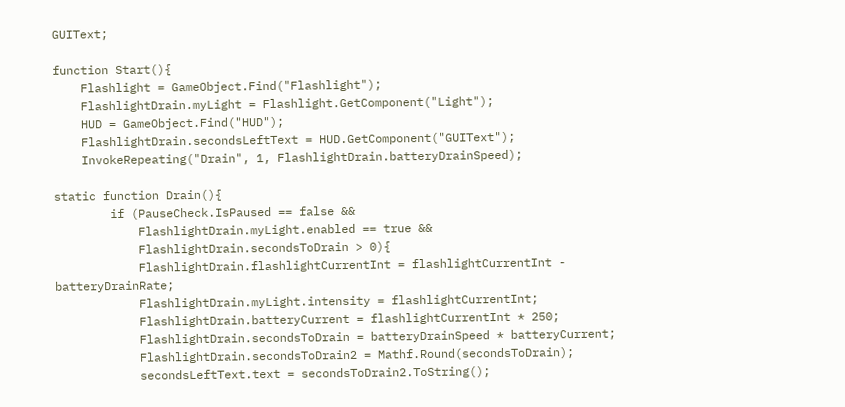GUIText;

function Start(){
    Flashlight = GameObject.Find("Flashlight");
    FlashlightDrain.myLight = Flashlight.GetComponent("Light");
    HUD = GameObject.Find("HUD");
    FlashlightDrain.secondsLeftText = HUD.GetComponent("GUIText");
    InvokeRepeating("Drain", 1, FlashlightDrain.batteryDrainSpeed);

static function Drain(){
        if (PauseCheck.IsPaused == false &&
            FlashlightDrain.myLight.enabled == true &&
            FlashlightDrain.secondsToDrain > 0){
            FlashlightDrain.flashlightCurrentInt = flashlightCurrentInt - batteryDrainRate;
            FlashlightDrain.myLight.intensity = flashlightCurrentInt;
            FlashlightDrain.batteryCurrent = flashlightCurrentInt * 250;
            FlashlightDrain.secondsToDrain = batteryDrainSpeed * batteryCurrent;
            FlashlightDrain.secondsToDrain2 = Mathf.Round(secondsToDrain);
            secondsLeftText.text = secondsToDrain2.ToString();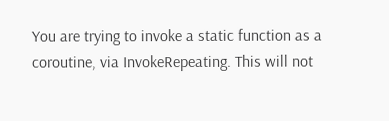You are trying to invoke a static function as a coroutine, via InvokeRepeating. This will not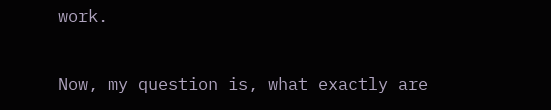work.

Now, my question is, what exactly are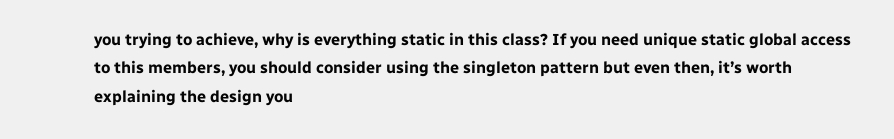you trying to achieve, why is everything static in this class? If you need unique static global access to this members, you should consider using the singleton pattern but even then, it’s worth explaining the design you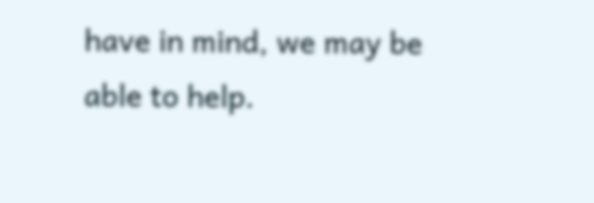have in mind, we may be able to help.